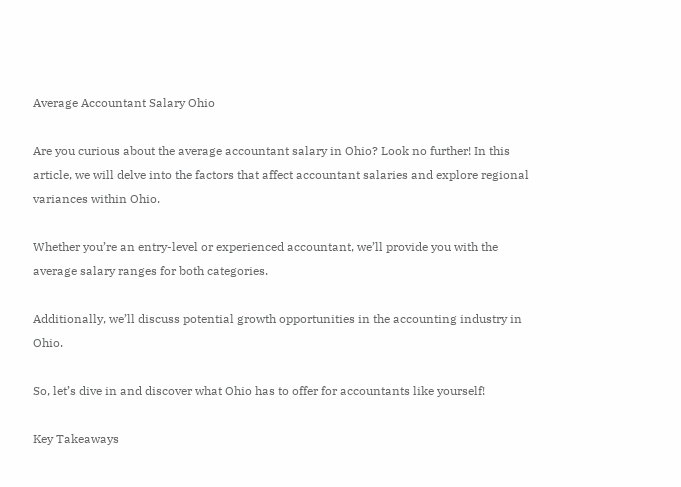Average Accountant Salary Ohio

Are you curious about the average accountant salary in Ohio? Look no further! In this article, we will delve into the factors that affect accountant salaries and explore regional variances within Ohio.

Whether you’re an entry-level or experienced accountant, we’ll provide you with the average salary ranges for both categories.

Additionally, we’ll discuss potential growth opportunities in the accounting industry in Ohio.

So, let’s dive in and discover what Ohio has to offer for accountants like yourself!

Key Takeaways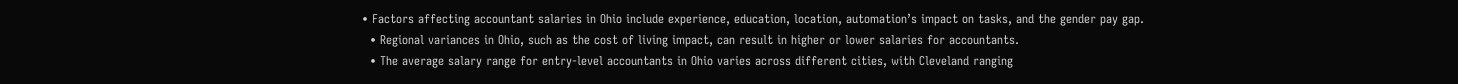• Factors affecting accountant salaries in Ohio include experience, education, location, automation’s impact on tasks, and the gender pay gap.
  • Regional variances in Ohio, such as the cost of living impact, can result in higher or lower salaries for accountants.
  • The average salary range for entry-level accountants in Ohio varies across different cities, with Cleveland ranging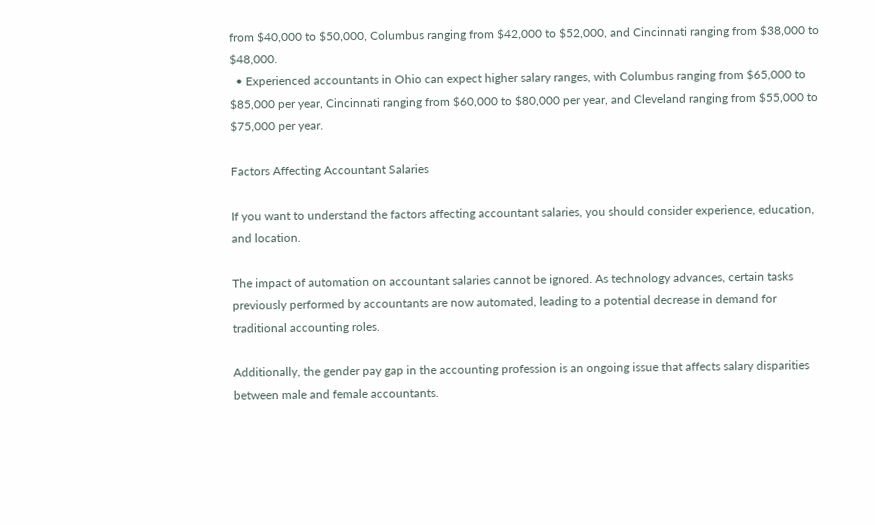from $40,000 to $50,000, Columbus ranging from $42,000 to $52,000, and Cincinnati ranging from $38,000 to $48,000.
  • Experienced accountants in Ohio can expect higher salary ranges, with Columbus ranging from $65,000 to $85,000 per year, Cincinnati ranging from $60,000 to $80,000 per year, and Cleveland ranging from $55,000 to $75,000 per year.

Factors Affecting Accountant Salaries

If you want to understand the factors affecting accountant salaries, you should consider experience, education, and location.

The impact of automation on accountant salaries cannot be ignored. As technology advances, certain tasks previously performed by accountants are now automated, leading to a potential decrease in demand for traditional accounting roles.

Additionally, the gender pay gap in the accounting profession is an ongoing issue that affects salary disparities between male and female accountants.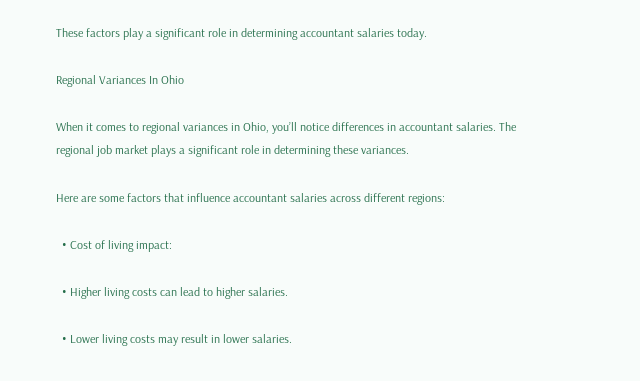These factors play a significant role in determining accountant salaries today.

Regional Variances In Ohio

When it comes to regional variances in Ohio, you’ll notice differences in accountant salaries. The regional job market plays a significant role in determining these variances.

Here are some factors that influence accountant salaries across different regions:

  • Cost of living impact:

  • Higher living costs can lead to higher salaries.

  • Lower living costs may result in lower salaries.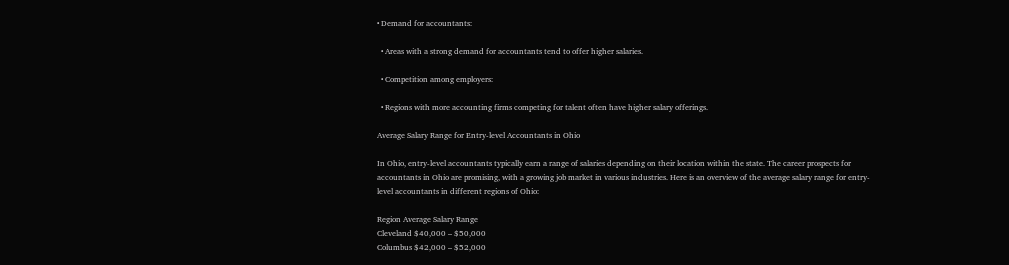• Demand for accountants:

  • Areas with a strong demand for accountants tend to offer higher salaries.

  • Competition among employers:

  • Regions with more accounting firms competing for talent often have higher salary offerings.

Average Salary Range for Entry-level Accountants in Ohio

In Ohio, entry-level accountants typically earn a range of salaries depending on their location within the state. The career prospects for accountants in Ohio are promising, with a growing job market in various industries. Here is an overview of the average salary range for entry-level accountants in different regions of Ohio:

Region Average Salary Range
Cleveland $40,000 – $50,000
Columbus $42,000 – $52,000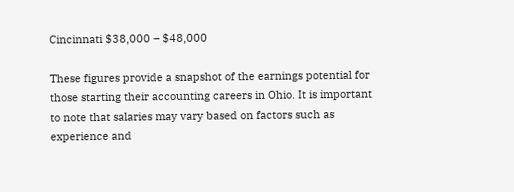Cincinnati $38,000 – $48,000

These figures provide a snapshot of the earnings potential for those starting their accounting careers in Ohio. It is important to note that salaries may vary based on factors such as experience and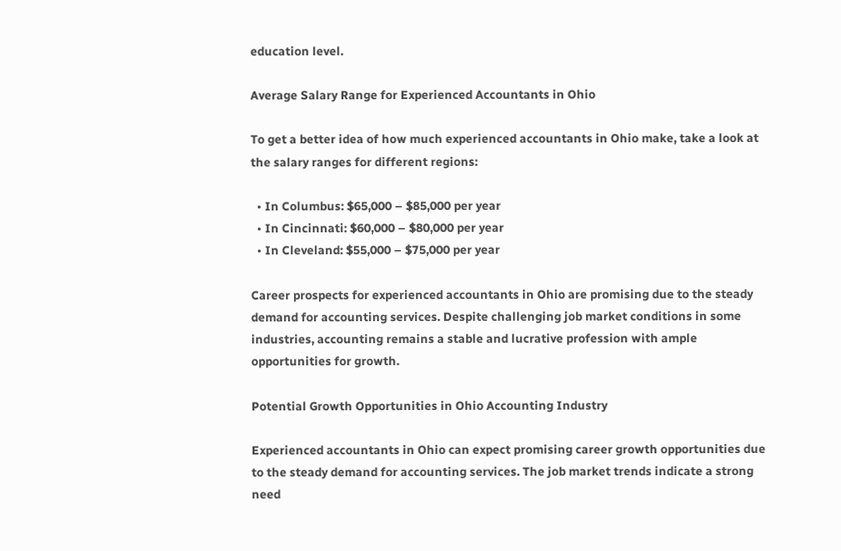education level.

Average Salary Range for Experienced Accountants in Ohio

To get a better idea of how much experienced accountants in Ohio make, take a look at the salary ranges for different regions:

  • In Columbus: $65,000 – $85,000 per year
  • In Cincinnati: $60,000 – $80,000 per year
  • In Cleveland: $55,000 – $75,000 per year

Career prospects for experienced accountants in Ohio are promising due to the steady demand for accounting services. Despite challenging job market conditions in some industries, accounting remains a stable and lucrative profession with ample opportunities for growth.

Potential Growth Opportunities in Ohio Accounting Industry

Experienced accountants in Ohio can expect promising career growth opportunities due to the steady demand for accounting services. The job market trends indicate a strong need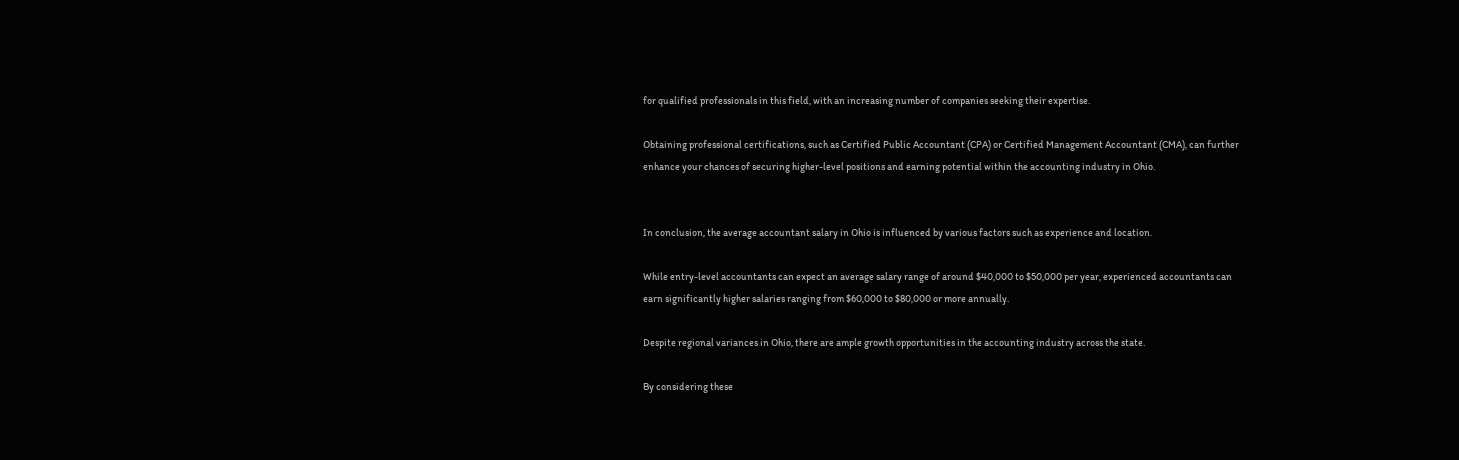for qualified professionals in this field, with an increasing number of companies seeking their expertise.

Obtaining professional certifications, such as Certified Public Accountant (CPA) or Certified Management Accountant (CMA), can further enhance your chances of securing higher-level positions and earning potential within the accounting industry in Ohio.


In conclusion, the average accountant salary in Ohio is influenced by various factors such as experience and location.

While entry-level accountants can expect an average salary range of around $40,000 to $50,000 per year, experienced accountants can earn significantly higher salaries ranging from $60,000 to $80,000 or more annually.

Despite regional variances in Ohio, there are ample growth opportunities in the accounting industry across the state.

By considering these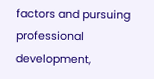factors and pursuing professional development,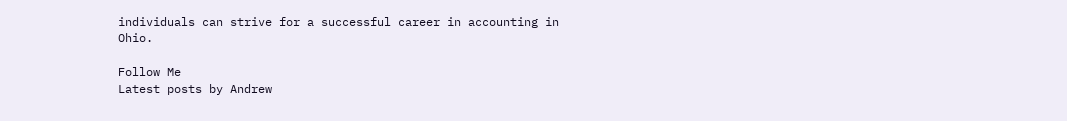individuals can strive for a successful career in accounting in Ohio.

Follow Me
Latest posts by Andrew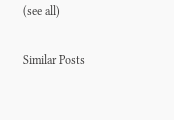(see all)

Similar Posts